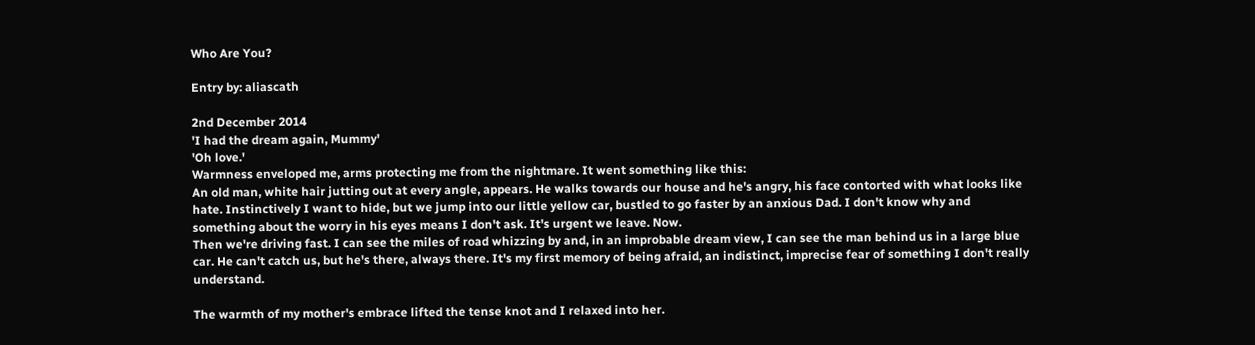Who Are You?

Entry by: aliascath

2nd December 2014
'I had the dream again, Mummy'
'Oh love.'
Warmness enveloped me, arms protecting me from the nightmare. It went something like this:
An old man, white hair jutting out at every angle, appears. He walks towards our house and he's angry, his face contorted with what looks like hate. Instinctively I want to hide, but we jump into our little yellow car, bustled to go faster by an anxious Dad. I don't know why and something about the worry in his eyes means I don't ask. It's urgent we leave. Now.
Then we're driving fast. I can see the miles of road whizzing by and, in an improbable dream view, I can see the man behind us in a large blue car. He can't catch us, but he's there, always there. It's my first memory of being afraid, an indistinct, imprecise fear of something I don't really understand.

The warmth of my mother's embrace lifted the tense knot and I relaxed into her.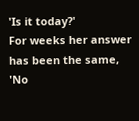'Is it today?'
For weeks her answer has been the same, 'No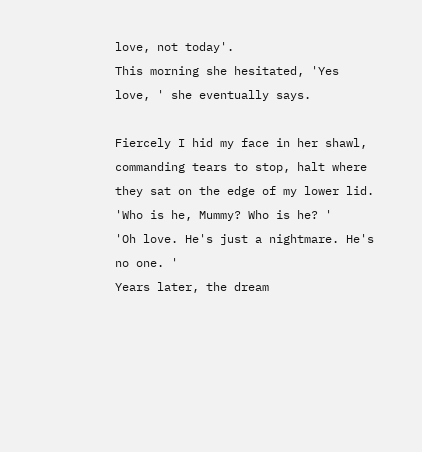love, not today'.
This morning she hesitated, 'Yes love, ' she eventually says.

Fiercely I hid my face in her shawl, commanding tears to stop, halt where they sat on the edge of my lower lid.
'Who is he, Mummy? Who is he? '
'Oh love. He's just a nightmare. He's no one. '
Years later, the dream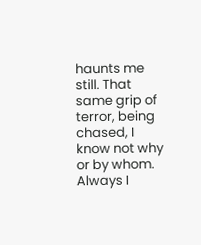haunts me still. That same grip of terror, being chased, I know not why or by whom. Always I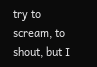try to scream, to shout, but I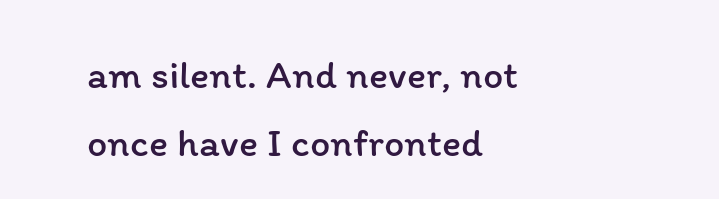am silent. And never, not once have I confronted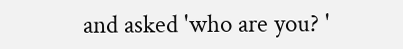and asked 'who are you? '